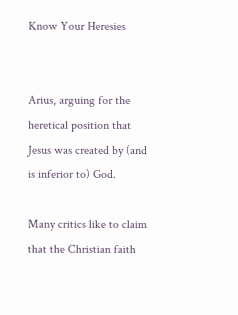Know Your Heresies


Arius, arguing for the heretical position that Jesus was created by (and is inferior to) God.

Many critics like to claim that the Christian faith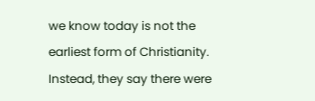we know today is not the earliest form of Christianity.  Instead, they say there were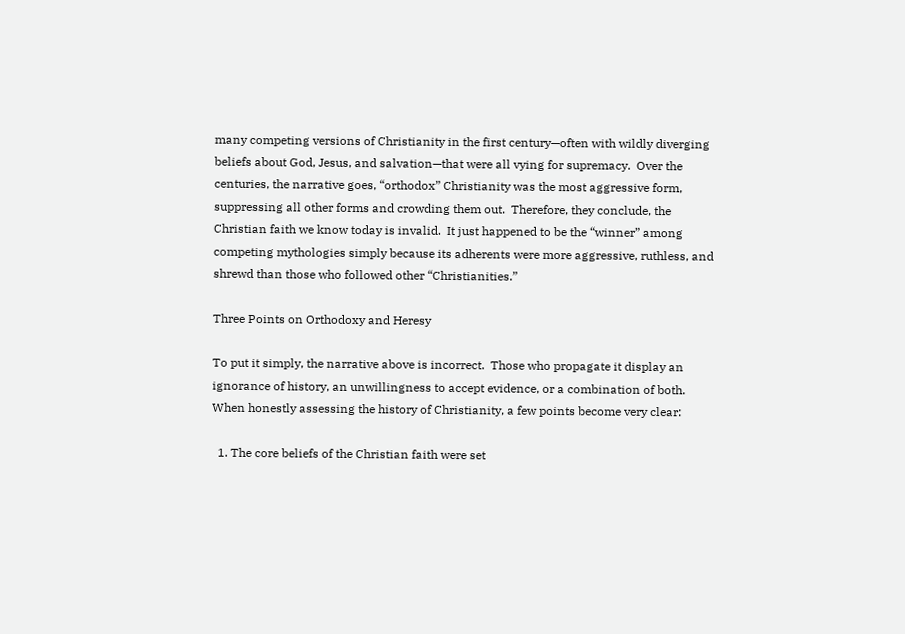many competing versions of Christianity in the first century—often with wildly diverging beliefs about God, Jesus, and salvation—that were all vying for supremacy.  Over the centuries, the narrative goes, “orthodox” Christianity was the most aggressive form, suppressing all other forms and crowding them out.  Therefore, they conclude, the Christian faith we know today is invalid.  It just happened to be the “winner” among competing mythologies simply because its adherents were more aggressive, ruthless, and shrewd than those who followed other “Christianities.”

Three Points on Orthodoxy and Heresy

To put it simply, the narrative above is incorrect.  Those who propagate it display an ignorance of history, an unwillingness to accept evidence, or a combination of both.  When honestly assessing the history of Christianity, a few points become very clear:

  1. The core beliefs of the Christian faith were set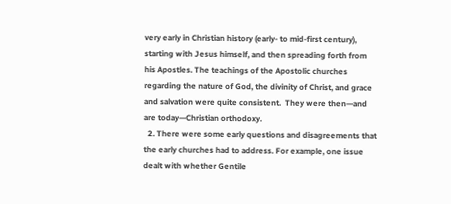very early in Christian history (early- to mid-first century), starting with Jesus himself, and then spreading forth from his Apostles. The teachings of the Apostolic churches regarding the nature of God, the divinity of Christ, and grace and salvation were quite consistent.  They were then—and are today—Christian orthodoxy.
  2. There were some early questions and disagreements that the early churches had to address. For example, one issue dealt with whether Gentile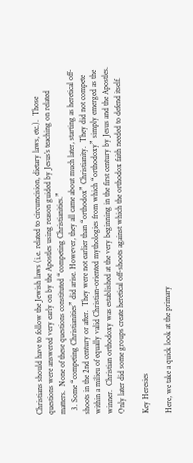Christians should have to follow the Jewish laws (i.e. related to circumcision, dietary laws, etc.).  Those questions were answered very early on by the Apostles using reason guided by Jesus’s teaching on related matters.  None of these questions constituted “competing Christianities.”
  3. Some “competing Christianities” did arise. However, they all came about much later, starting as heretical off-shoots in the 2nd century or after.  They were not earlier than “orthodox” Christianity.  They did not compete within a milieu of equally valid Christian-oriented mythologies from which “orthodoxy” simply emerged as the winner.  Christian orthodoxy was established at the very beginning in the first century by Jesus and the Apostles.  Only later did some groups create heretical off-shoots against which the orthodox faith needed to defend itself.

Key Heresies

Here, we take a quick look at the primary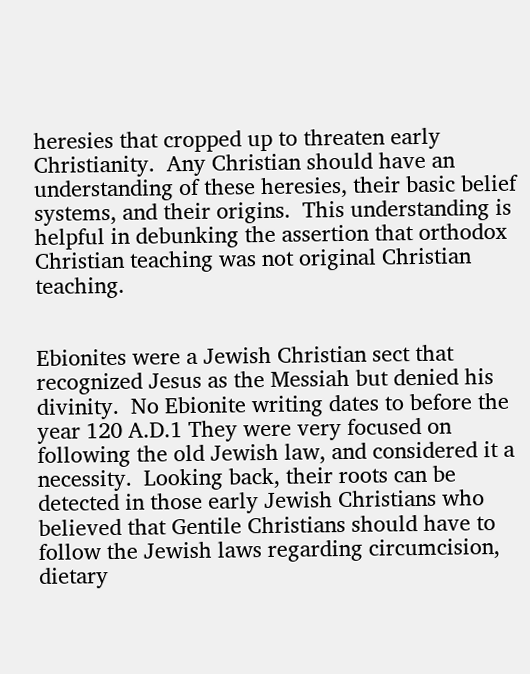heresies that cropped up to threaten early Christianity.  Any Christian should have an understanding of these heresies, their basic belief systems, and their origins.  This understanding is helpful in debunking the assertion that orthodox Christian teaching was not original Christian teaching.


Ebionites were a Jewish Christian sect that recognized Jesus as the Messiah but denied his divinity.  No Ebionite writing dates to before the year 120 A.D.1 They were very focused on following the old Jewish law, and considered it a necessity.  Looking back, their roots can be detected in those early Jewish Christians who believed that Gentile Christians should have to follow the Jewish laws regarding circumcision, dietary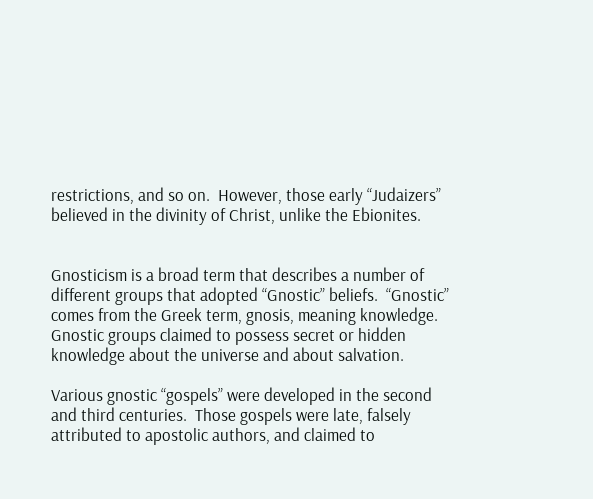restrictions, and so on.  However, those early “Judaizers” believed in the divinity of Christ, unlike the Ebionites.


Gnosticism is a broad term that describes a number of different groups that adopted “Gnostic” beliefs.  “Gnostic” comes from the Greek term, gnosis, meaning knowledge.  Gnostic groups claimed to possess secret or hidden knowledge about the universe and about salvation.

Various gnostic “gospels” were developed in the second and third centuries.  Those gospels were late, falsely attributed to apostolic authors, and claimed to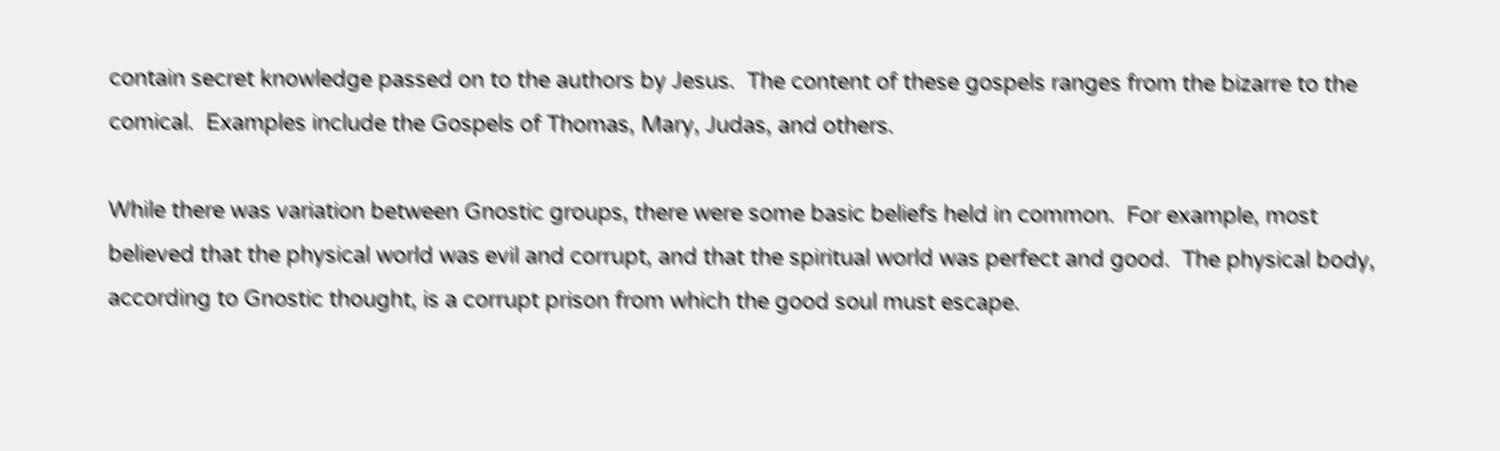contain secret knowledge passed on to the authors by Jesus.  The content of these gospels ranges from the bizarre to the comical.  Examples include the Gospels of Thomas, Mary, Judas, and others.

While there was variation between Gnostic groups, there were some basic beliefs held in common.  For example, most believed that the physical world was evil and corrupt, and that the spiritual world was perfect and good.  The physical body, according to Gnostic thought, is a corrupt prison from which the good soul must escape.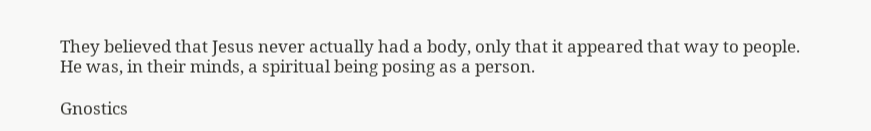They believed that Jesus never actually had a body, only that it appeared that way to people.  He was, in their minds, a spiritual being posing as a person.

Gnostics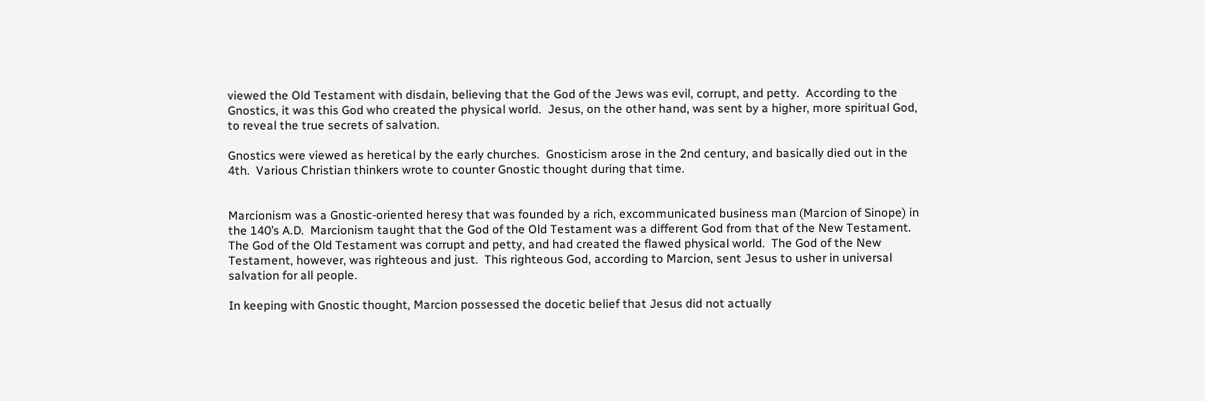viewed the Old Testament with disdain, believing that the God of the Jews was evil, corrupt, and petty.  According to the Gnostics, it was this God who created the physical world.  Jesus, on the other hand, was sent by a higher, more spiritual God, to reveal the true secrets of salvation.

Gnostics were viewed as heretical by the early churches.  Gnosticism arose in the 2nd century, and basically died out in the 4th.  Various Christian thinkers wrote to counter Gnostic thought during that time.


Marcionism was a Gnostic-oriented heresy that was founded by a rich, excommunicated business man (Marcion of Sinope) in the 140’s A.D.  Marcionism taught that the God of the Old Testament was a different God from that of the New Testament.  The God of the Old Testament was corrupt and petty, and had created the flawed physical world.  The God of the New Testament, however, was righteous and just.  This righteous God, according to Marcion, sent Jesus to usher in universal salvation for all people.

In keeping with Gnostic thought, Marcion possessed the docetic belief that Jesus did not actually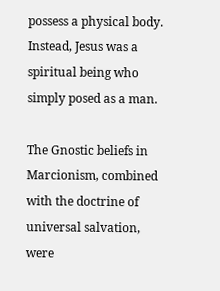possess a physical body.  Instead, Jesus was a spiritual being who simply posed as a man.

The Gnostic beliefs in Marcionism, combined with the doctrine of universal salvation, were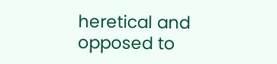heretical and opposed to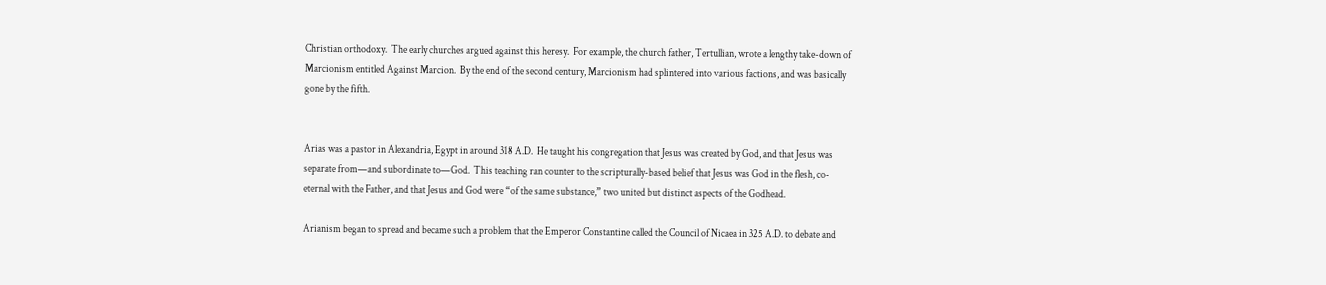Christian orthodoxy.  The early churches argued against this heresy.  For example, the church father, Tertullian, wrote a lengthy take-down of Marcionism entitled Against Marcion.  By the end of the second century, Marcionism had splintered into various factions, and was basically gone by the fifth.


Arias was a pastor in Alexandria, Egypt in around 318 A.D.  He taught his congregation that Jesus was created by God, and that Jesus was separate from—and subordinate to—God.  This teaching ran counter to the scripturally-based belief that Jesus was God in the flesh, co-eternal with the Father, and that Jesus and God were “of the same substance,” two united but distinct aspects of the Godhead.

Arianism began to spread and became such a problem that the Emperor Constantine called the Council of Nicaea in 325 A.D. to debate and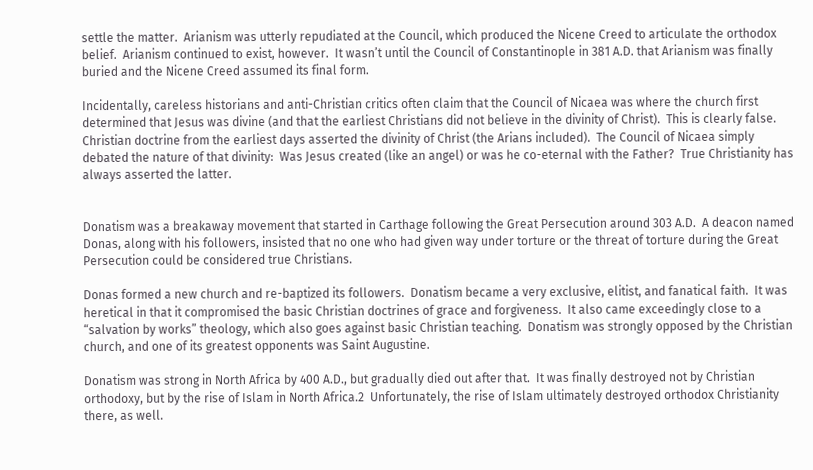settle the matter.  Arianism was utterly repudiated at the Council, which produced the Nicene Creed to articulate the orthodox belief.  Arianism continued to exist, however.  It wasn’t until the Council of Constantinople in 381 A.D. that Arianism was finally buried and the Nicene Creed assumed its final form.

Incidentally, careless historians and anti-Christian critics often claim that the Council of Nicaea was where the church first determined that Jesus was divine (and that the earliest Christians did not believe in the divinity of Christ).  This is clearly false.  Christian doctrine from the earliest days asserted the divinity of Christ (the Arians included).  The Council of Nicaea simply debated the nature of that divinity:  Was Jesus created (like an angel) or was he co-eternal with the Father?  True Christianity has always asserted the latter.


Donatism was a breakaway movement that started in Carthage following the Great Persecution around 303 A.D.  A deacon named Donas, along with his followers, insisted that no one who had given way under torture or the threat of torture during the Great Persecution could be considered true Christians.

Donas formed a new church and re-baptized its followers.  Donatism became a very exclusive, elitist, and fanatical faith.  It was heretical in that it compromised the basic Christian doctrines of grace and forgiveness.  It also came exceedingly close to a “salvation by works” theology, which also goes against basic Christian teaching.  Donatism was strongly opposed by the Christian church, and one of its greatest opponents was Saint Augustine.

Donatism was strong in North Africa by 400 A.D., but gradually died out after that.  It was finally destroyed not by Christian orthodoxy, but by the rise of Islam in North Africa.2  Unfortunately, the rise of Islam ultimately destroyed orthodox Christianity there, as well.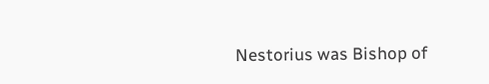Nestorius was Bishop of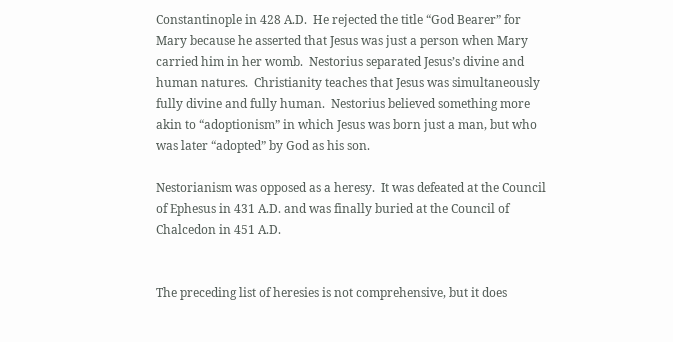Constantinople in 428 A.D.  He rejected the title “God Bearer” for Mary because he asserted that Jesus was just a person when Mary carried him in her womb.  Nestorius separated Jesus’s divine and human natures.  Christianity teaches that Jesus was simultaneously fully divine and fully human.  Nestorius believed something more akin to “adoptionism” in which Jesus was born just a man, but who was later “adopted” by God as his son.

Nestorianism was opposed as a heresy.  It was defeated at the Council of Ephesus in 431 A.D. and was finally buried at the Council of Chalcedon in 451 A.D.


The preceding list of heresies is not comprehensive, but it does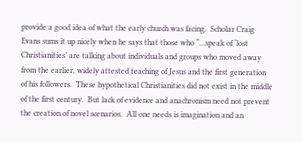provide a good idea of what the early church was facing.  Scholar Craig Evans sums it up nicely when he says that those who “…speak of ‘lost Christianities’ are talking about individuals and groups who moved away from the earlier, widely attested teaching of Jesus and the first generation of his followers.  These hypothetical Christianities did not exist in the middle of the first century.  But lack of evidence and anachronism need not prevent the creation of novel scenarios.  All one needs is imagination and an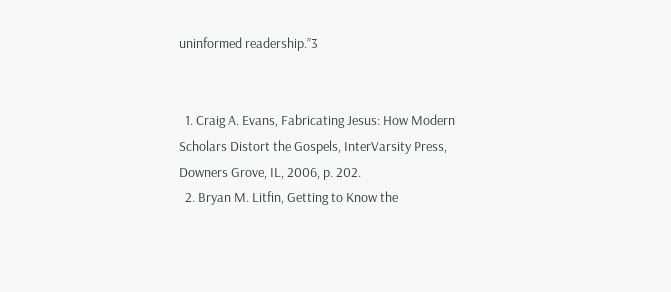uninformed readership.”3


  1. Craig A. Evans, Fabricating Jesus: How Modern Scholars Distort the Gospels, InterVarsity Press, Downers Grove, IL, 2006, p. 202.
  2. Bryan M. Litfin, Getting to Know the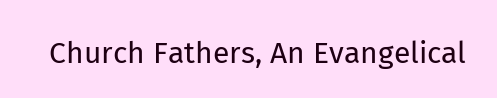Church Fathers, An Evangelical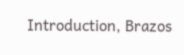Introduction, Brazos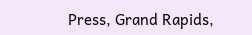Press, Grand Rapids,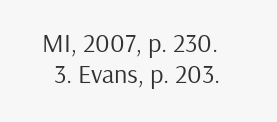MI, 2007, p. 230.
  3. Evans, p. 203.